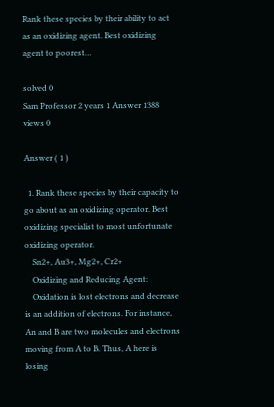Rank these species by their ability to act as an oxidizing agent. Best oxidizing agent to poorest…

solved 0
Sam Professor 2 years 1 Answer 1388 views 0

Answer ( 1 )

  1. Rank these species by their capacity to go about as an oxidizing operator. Best oxidizing specialist to most unfortunate oxidizing operator.
    Sn2+, Au3+, Mg2+, Cr2+
    Oxidizing and Reducing Agent:
    Oxidation is lost electrons and decrease is an addition of electrons. For instance, An and B are two molecules and electrons moving from A to B. Thus, A here is losing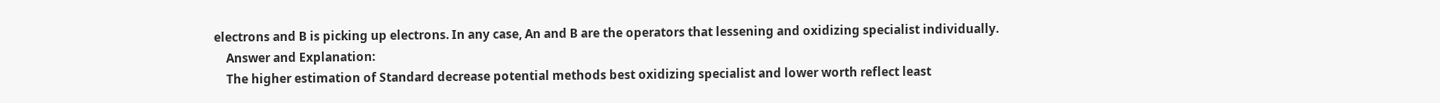electrons and B is picking up electrons. In any case, An and B are the operators that lessening and oxidizing specialist individually.
    Answer and Explanation:
    The higher estimation of Standard decrease potential methods best oxidizing specialist and lower worth reflect least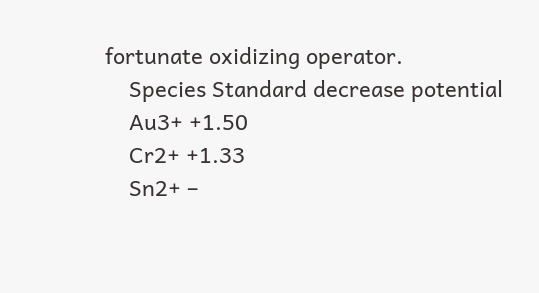fortunate oxidizing operator.
    Species Standard decrease potential
    Au3+ +1.50
    Cr2+ +1.33
    Sn2+ –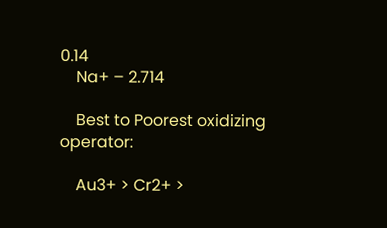0.14
    Na+ – 2.714

    Best to Poorest oxidizing operator:

    Au3+ > Cr2+ >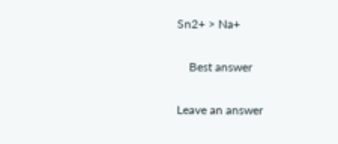Sn2+ > Na+

    Best answer

Leave an answer